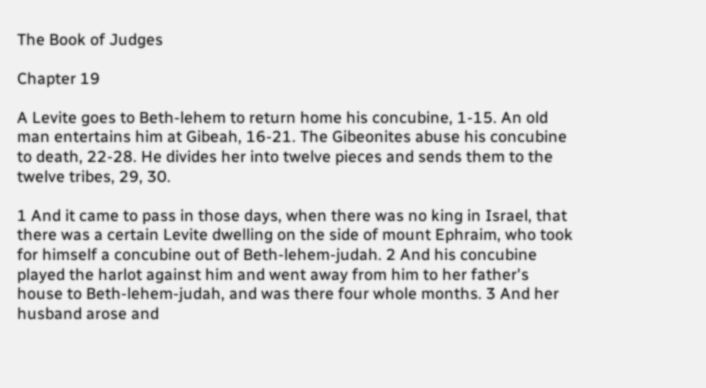The Book of Judges

Chapter 19

A Levite goes to Beth-lehem to return home his concubine, 1-15. An old man entertains him at Gibeah, 16-21. The Gibeonites abuse his concubine to death, 22-28. He divides her into twelve pieces and sends them to the twelve tribes, 29, 30.

1 And it came to pass in those days, when there was no king in Israel, that there was a certain Levite dwelling on the side of mount Ephraim, who took for himself a concubine out of Beth-lehem-judah. 2 And his concubine played the harlot against him and went away from him to her father's house to Beth-lehem-judah, and was there four whole months. 3 And her husband arose and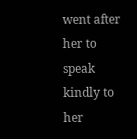went after her to speak kindly to her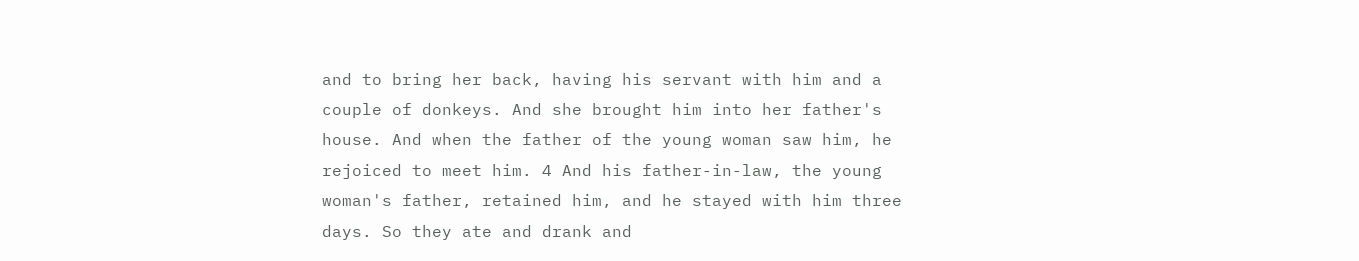and to bring her back, having his servant with him and a couple of donkeys. And she brought him into her father's house. And when the father of the young woman saw him, he rejoiced to meet him. 4 And his father-in-law, the young woman's father, retained him, and he stayed with him three days. So they ate and drank and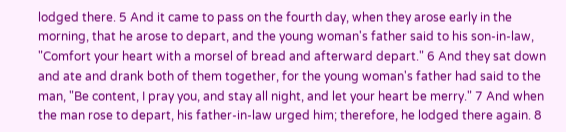lodged there. 5 And it came to pass on the fourth day, when they arose early in the morning, that he arose to depart, and the young woman's father said to his son-in-law, "Comfort your heart with a morsel of bread and afterward depart." 6 And they sat down and ate and drank both of them together, for the young woman's father had said to the man, "Be content, I pray you, and stay all night, and let your heart be merry." 7 And when the man rose to depart, his father-in-law urged him; therefore, he lodged there again. 8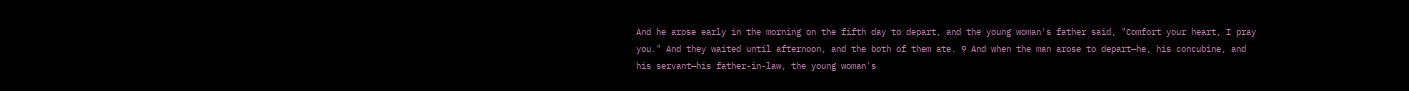And he arose early in the morning on the fifth day to depart, and the young woman's father said, "Comfort your heart, I pray you." And they waited until afternoon, and the both of them ate. 9 And when the man arose to depart—he, his concubine, and his servant—his father-in-law, the young woman's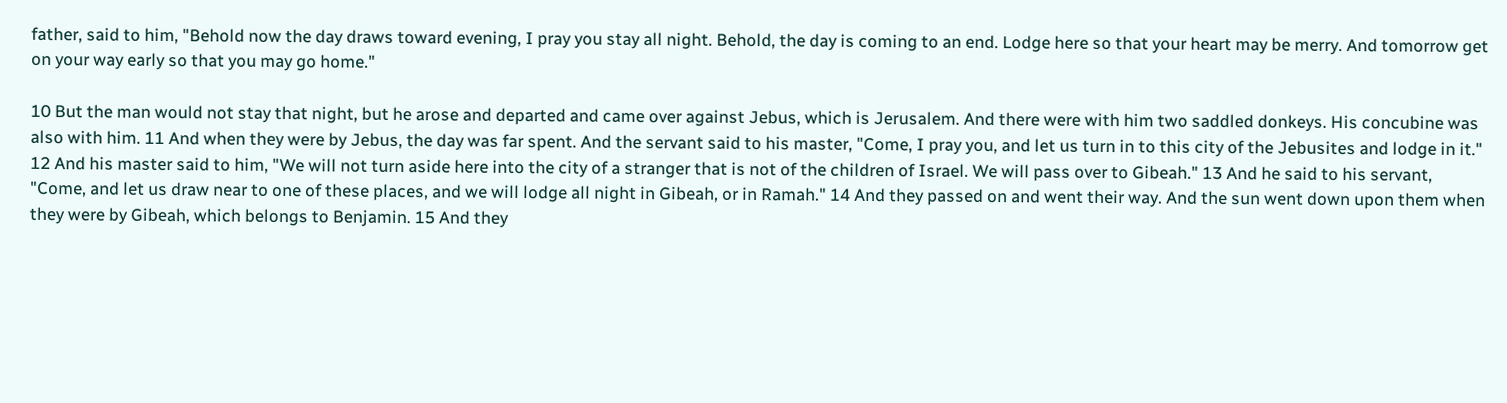father, said to him, "Behold now the day draws toward evening, I pray you stay all night. Behold, the day is coming to an end. Lodge here so that your heart may be merry. And tomorrow get on your way early so that you may go home."

10 But the man would not stay that night, but he arose and departed and came over against Jebus, which is Jerusalem. And there were with him two saddled donkeys. His concubine was also with him. 11 And when they were by Jebus, the day was far spent. And the servant said to his master, "Come, I pray you, and let us turn in to this city of the Jebusites and lodge in it." 12 And his master said to him, "We will not turn aside here into the city of a stranger that is not of the children of Israel. We will pass over to Gibeah." 13 And he said to his servant, "Come, and let us draw near to one of these places, and we will lodge all night in Gibeah, or in Ramah." 14 And they passed on and went their way. And the sun went down upon them when they were by Gibeah, which belongs to Benjamin. 15 And they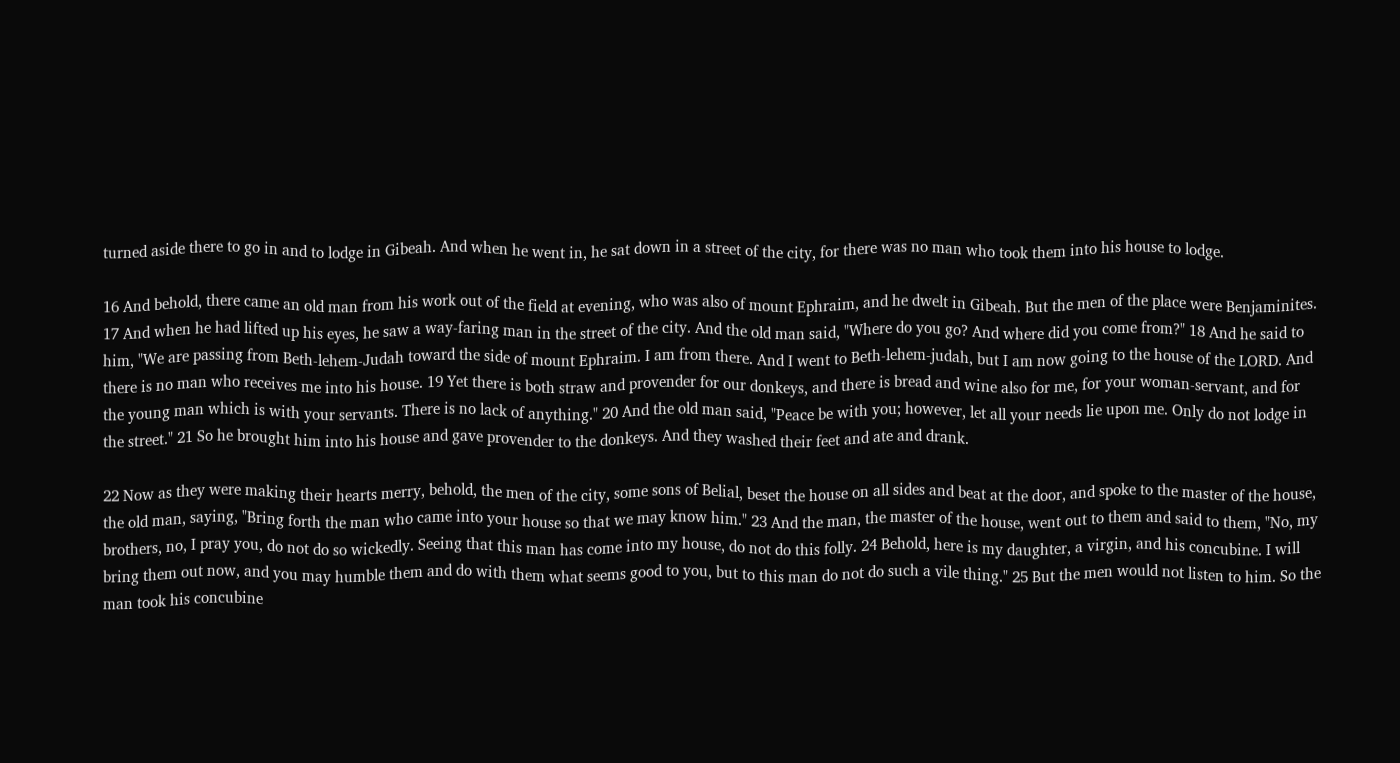turned aside there to go in and to lodge in Gibeah. And when he went in, he sat down in a street of the city, for there was no man who took them into his house to lodge.

16 And behold, there came an old man from his work out of the field at evening, who was also of mount Ephraim, and he dwelt in Gibeah. But the men of the place were Benjaminites. 17 And when he had lifted up his eyes, he saw a way-faring man in the street of the city. And the old man said, "Where do you go? And where did you come from?" 18 And he said to him, "We are passing from Beth-lehem-Judah toward the side of mount Ephraim. I am from there. And I went to Beth-lehem-judah, but I am now going to the house of the LORD. And there is no man who receives me into his house. 19 Yet there is both straw and provender for our donkeys, and there is bread and wine also for me, for your woman-servant, and for the young man which is with your servants. There is no lack of anything." 20 And the old man said, "Peace be with you; however, let all your needs lie upon me. Only do not lodge in the street." 21 So he brought him into his house and gave provender to the donkeys. And they washed their feet and ate and drank.

22 Now as they were making their hearts merry, behold, the men of the city, some sons of Belial, beset the house on all sides and beat at the door, and spoke to the master of the house, the old man, saying, "Bring forth the man who came into your house so that we may know him." 23 And the man, the master of the house, went out to them and said to them, "No, my brothers, no, I pray you, do not do so wickedly. Seeing that this man has come into my house, do not do this folly. 24 Behold, here is my daughter, a virgin, and his concubine. I will bring them out now, and you may humble them and do with them what seems good to you, but to this man do not do such a vile thing." 25 But the men would not listen to him. So the man took his concubine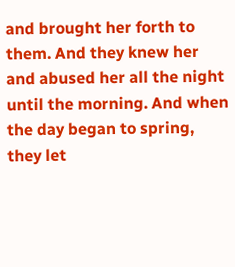and brought her forth to them. And they knew her and abused her all the night until the morning. And when the day began to spring, they let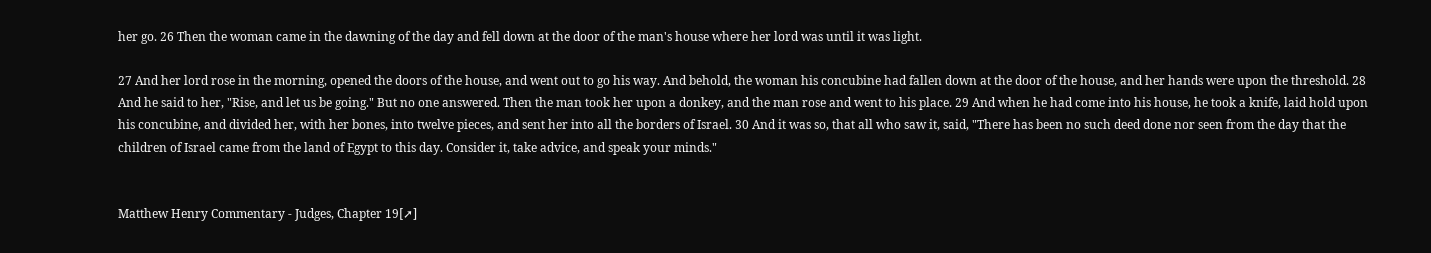her go. 26 Then the woman came in the dawning of the day and fell down at the door of the man's house where her lord was until it was light.

27 And her lord rose in the morning, opened the doors of the house, and went out to go his way. And behold, the woman his concubine had fallen down at the door of the house, and her hands were upon the threshold. 28 And he said to her, "Rise, and let us be going." But no one answered. Then the man took her upon a donkey, and the man rose and went to his place. 29 And when he had come into his house, he took a knife, laid hold upon his concubine, and divided her, with her bones, into twelve pieces, and sent her into all the borders of Israel. 30 And it was so, that all who saw it, said, "There has been no such deed done nor seen from the day that the children of Israel came from the land of Egypt to this day. Consider it, take advice, and speak your minds."


Matthew Henry Commentary - Judges, Chapter 19[➚]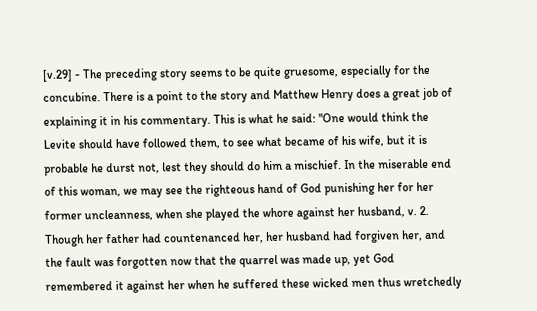[v.29] - The preceding story seems to be quite gruesome, especially for the concubine. There is a point to the story and Matthew Henry does a great job of explaining it in his commentary. This is what he said: "One would think the Levite should have followed them, to see what became of his wife, but it is probable he durst not, lest they should do him a mischief. In the miserable end of this woman, we may see the righteous hand of God punishing her for her former uncleanness, when she played the whore against her husband, v. 2. Though her father had countenanced her, her husband had forgiven her, and the fault was forgotten now that the quarrel was made up, yet God remembered it against her when he suffered these wicked men thus wretchedly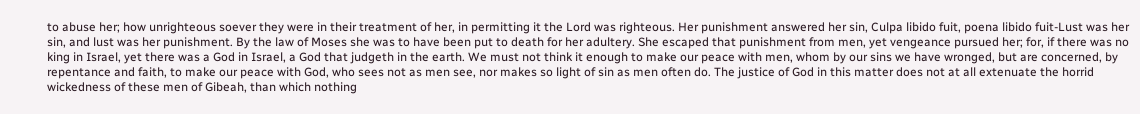to abuse her; how unrighteous soever they were in their treatment of her, in permitting it the Lord was righteous. Her punishment answered her sin, Culpa libido fuit, poena libido fuit-Lust was her sin, and lust was her punishment. By the law of Moses she was to have been put to death for her adultery. She escaped that punishment from men, yet vengeance pursued her; for, if there was no king in Israel, yet there was a God in Israel, a God that judgeth in the earth. We must not think it enough to make our peace with men, whom by our sins we have wronged, but are concerned, by repentance and faith, to make our peace with God, who sees not as men see, nor makes so light of sin as men often do. The justice of God in this matter does not at all extenuate the horrid wickedness of these men of Gibeah, than which nothing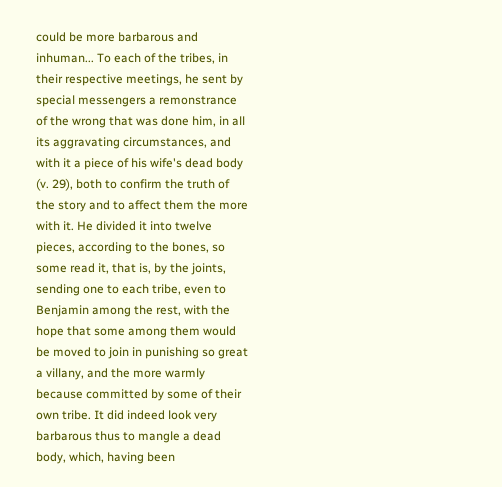could be more barbarous and inhuman... To each of the tribes, in their respective meetings, he sent by special messengers a remonstrance of the wrong that was done him, in all its aggravating circumstances, and with it a piece of his wife's dead body (v. 29), both to confirm the truth of the story and to affect them the more with it. He divided it into twelve pieces, according to the bones, so some read it, that is, by the joints, sending one to each tribe, even to Benjamin among the rest, with the hope that some among them would be moved to join in punishing so great a villany, and the more warmly because committed by some of their own tribe. It did indeed look very barbarous thus to mangle a dead body, which, having been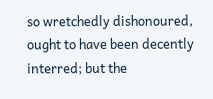so wretchedly dishonoured, ought to have been decently interred; but the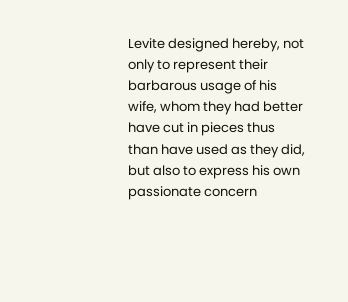Levite designed hereby, not only to represent their barbarous usage of his wife, whom they had better have cut in pieces thus than have used as they did, but also to express his own passionate concern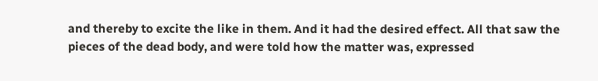and thereby to excite the like in them. And it had the desired effect. All that saw the pieces of the dead body, and were told how the matter was, expressed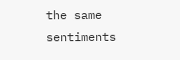the same sentiments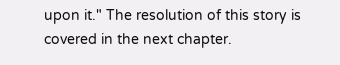upon it." The resolution of this story is covered in the next chapter.